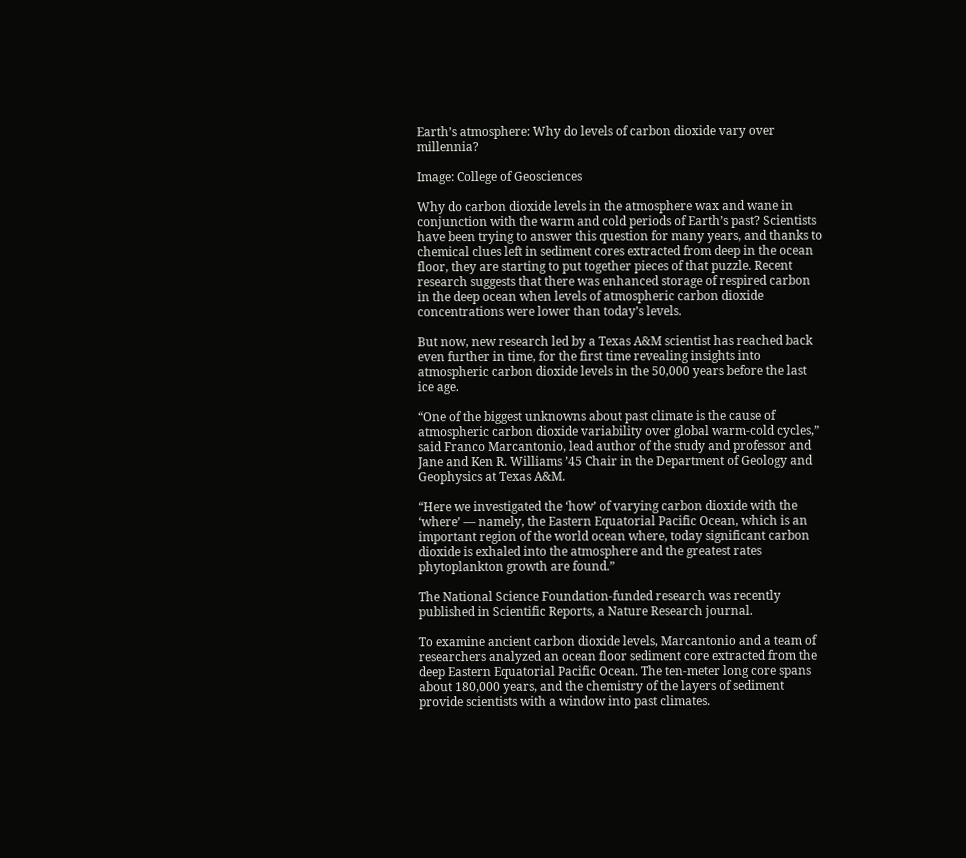Earth’s atmosphere: Why do levels of carbon dioxide vary over millennia?

Image: College of Geosciences

Why do carbon dioxide levels in the atmosphere wax and wane in conjunction with the warm and cold periods of Earth’s past? Scientists have been trying to answer this question for many years, and thanks to chemical clues left in sediment cores extracted from deep in the ocean floor, they are starting to put together pieces of that puzzle. Recent research suggests that there was enhanced storage of respired carbon in the deep ocean when levels of atmospheric carbon dioxide concentrations were lower than today’s levels.

But now, new research led by a Texas A&M scientist has reached back even further in time, for the first time revealing insights into atmospheric carbon dioxide levels in the 50,000 years before the last ice age.

“One of the biggest unknowns about past climate is the cause of atmospheric carbon dioxide variability over global warm-cold cycles,” said Franco Marcantonio, lead author of the study and professor and Jane and Ken R. Williams ’45 Chair in the Department of Geology and Geophysics at Texas A&M.

“Here we investigated the ‘how’ of varying carbon dioxide with the ‘where’ — namely, the Eastern Equatorial Pacific Ocean, which is an important region of the world ocean where, today significant carbon dioxide is exhaled into the atmosphere and the greatest rates phytoplankton growth are found.”

The National Science Foundation-funded research was recently published in Scientific Reports, a Nature Research journal.

To examine ancient carbon dioxide levels, Marcantonio and a team of researchers analyzed an ocean floor sediment core extracted from the deep Eastern Equatorial Pacific Ocean. The ten-meter long core spans about 180,000 years, and the chemistry of the layers of sediment provide scientists with a window into past climates.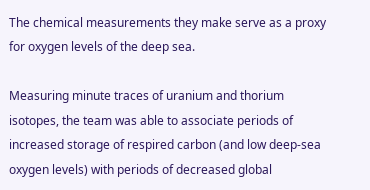The chemical measurements they make serve as a proxy for oxygen levels of the deep sea.

Measuring minute traces of uranium and thorium isotopes, the team was able to associate periods of increased storage of respired carbon (and low deep-sea oxygen levels) with periods of decreased global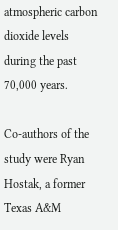atmospheric carbon dioxide levels during the past 70,000 years.

Co-authors of the study were Ryan Hostak, a former Texas A&M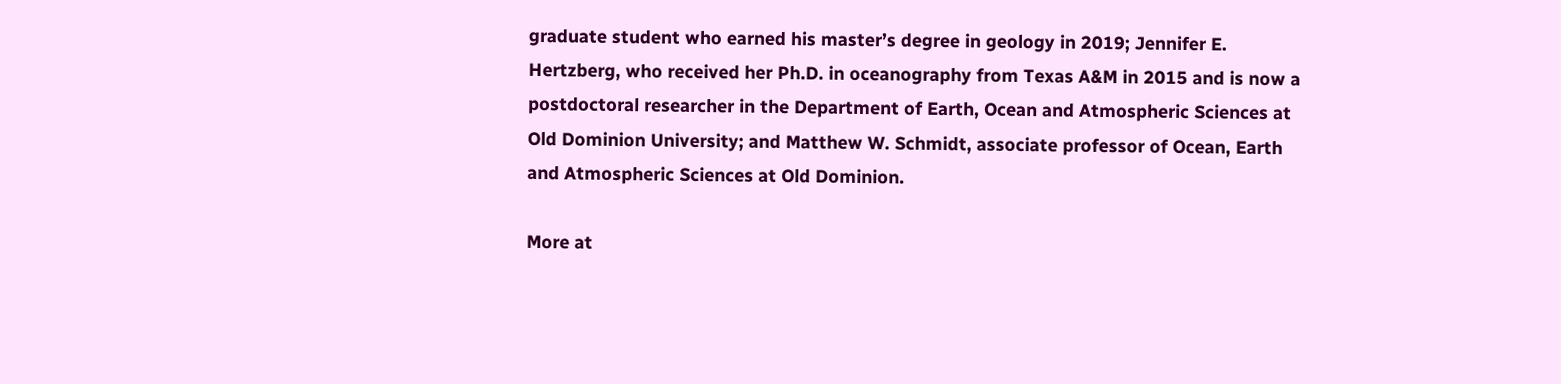graduate student who earned his master’s degree in geology in 2019; Jennifer E. Hertzberg, who received her Ph.D. in oceanography from Texas A&M in 2015 and is now a postdoctoral researcher in the Department of Earth, Ocean and Atmospheric Sciences at Old Dominion University; and Matthew W. Schmidt, associate professor of Ocean, Earth and Atmospheric Sciences at Old Dominion.

More at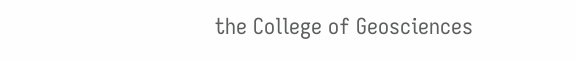the College of Geosciences